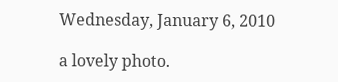Wednesday, January 6, 2010

a lovely photo.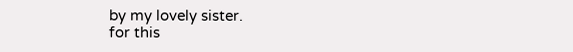by my lovely sister.
for this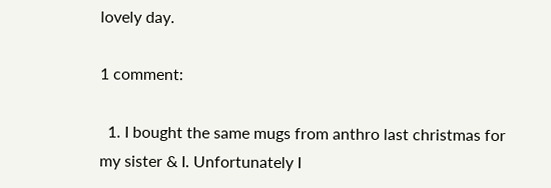lovely day.

1 comment:

  1. I bought the same mugs from anthro last christmas for my sister & I. Unfortunately I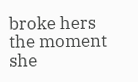broke hers the moment she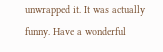unwrapped it. It was actually funny. Have a wonderful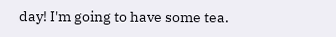day! I'm going to have some tea.